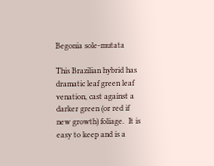Begonia sole-mutata

This Brazilian hybrid has dramatic leaf green leaf venation, cast against a darker green (or red if new growth) foliage.  It is easy to keep and is a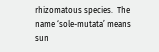rhizomatous species.  The name ‘sole-mutata’ means sun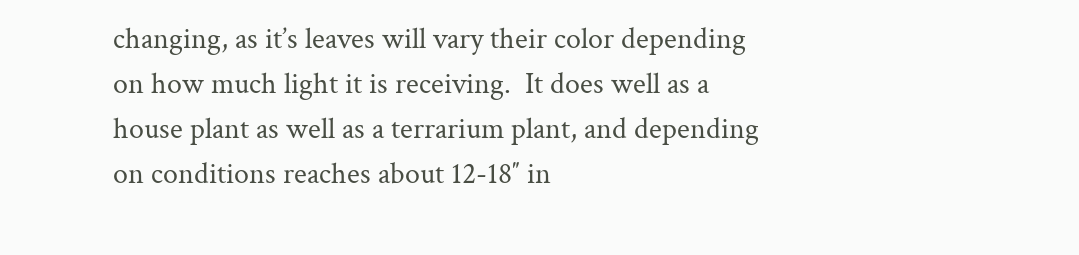changing, as it’s leaves will vary their color depending on how much light it is receiving.  It does well as a house plant as well as a terrarium plant, and depending on conditions reaches about 12-18″ in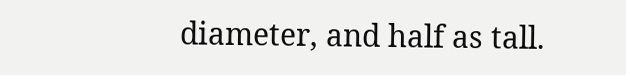diameter, and half as tall.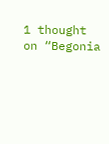1 thought on “Begonia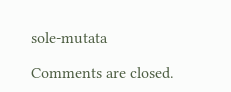sole-mutata

Comments are closed.